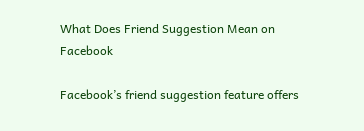What Does Friend Suggestion Mean on Facebook

Facebook’s friend suggestion feature offers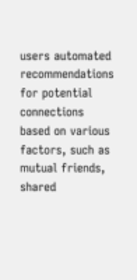users automated recommendations for potential connections based on various factors, such as mutual friends, shared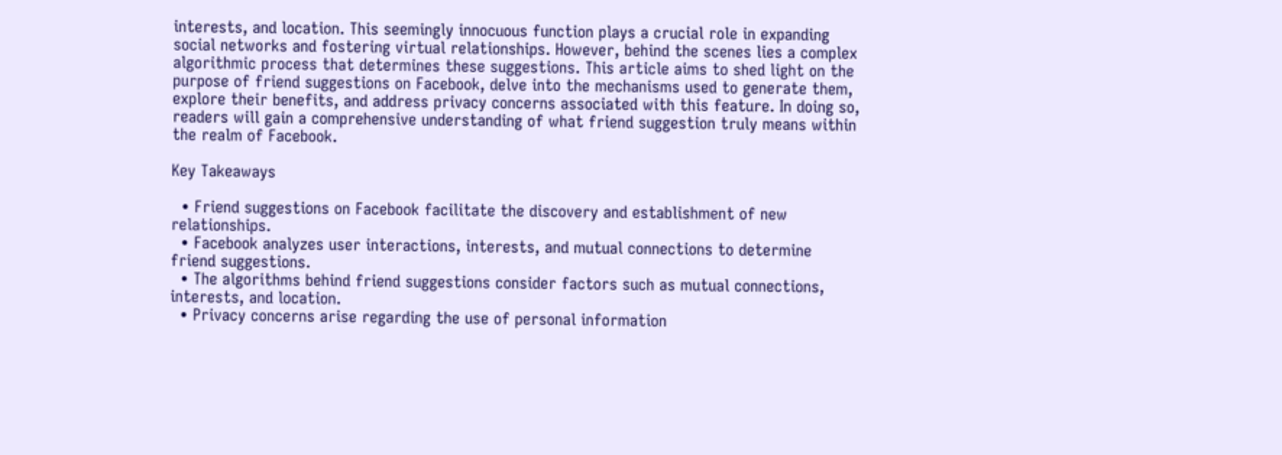interests, and location. This seemingly innocuous function plays a crucial role in expanding social networks and fostering virtual relationships. However, behind the scenes lies a complex algorithmic process that determines these suggestions. This article aims to shed light on the purpose of friend suggestions on Facebook, delve into the mechanisms used to generate them, explore their benefits, and address privacy concerns associated with this feature. In doing so, readers will gain a comprehensive understanding of what friend suggestion truly means within the realm of Facebook.

Key Takeaways

  • Friend suggestions on Facebook facilitate the discovery and establishment of new relationships.
  • Facebook analyzes user interactions, interests, and mutual connections to determine friend suggestions.
  • The algorithms behind friend suggestions consider factors such as mutual connections, interests, and location.
  • Privacy concerns arise regarding the use of personal information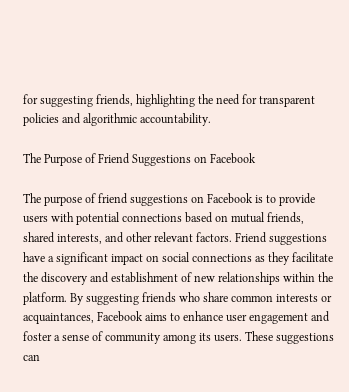for suggesting friends, highlighting the need for transparent policies and algorithmic accountability.

The Purpose of Friend Suggestions on Facebook

The purpose of friend suggestions on Facebook is to provide users with potential connections based on mutual friends, shared interests, and other relevant factors. Friend suggestions have a significant impact on social connections as they facilitate the discovery and establishment of new relationships within the platform. By suggesting friends who share common interests or acquaintances, Facebook aims to enhance user engagement and foster a sense of community among its users. These suggestions can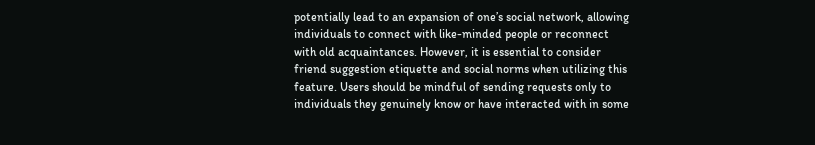potentially lead to an expansion of one’s social network, allowing individuals to connect with like-minded people or reconnect with old acquaintances. However, it is essential to consider friend suggestion etiquette and social norms when utilizing this feature. Users should be mindful of sending requests only to individuals they genuinely know or have interacted with in some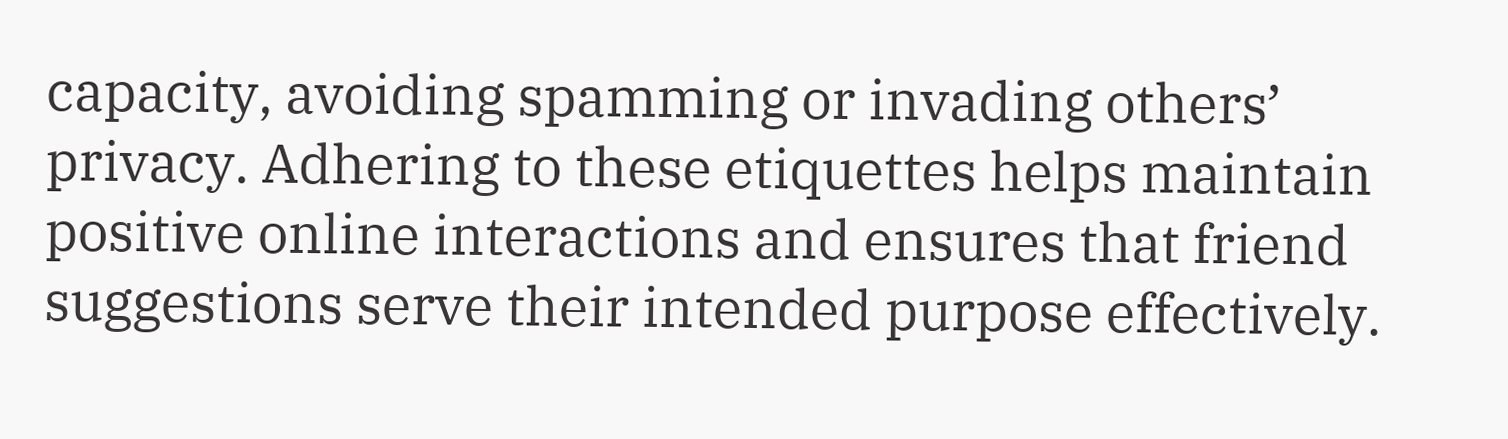capacity, avoiding spamming or invading others’ privacy. Adhering to these etiquettes helps maintain positive online interactions and ensures that friend suggestions serve their intended purpose effectively.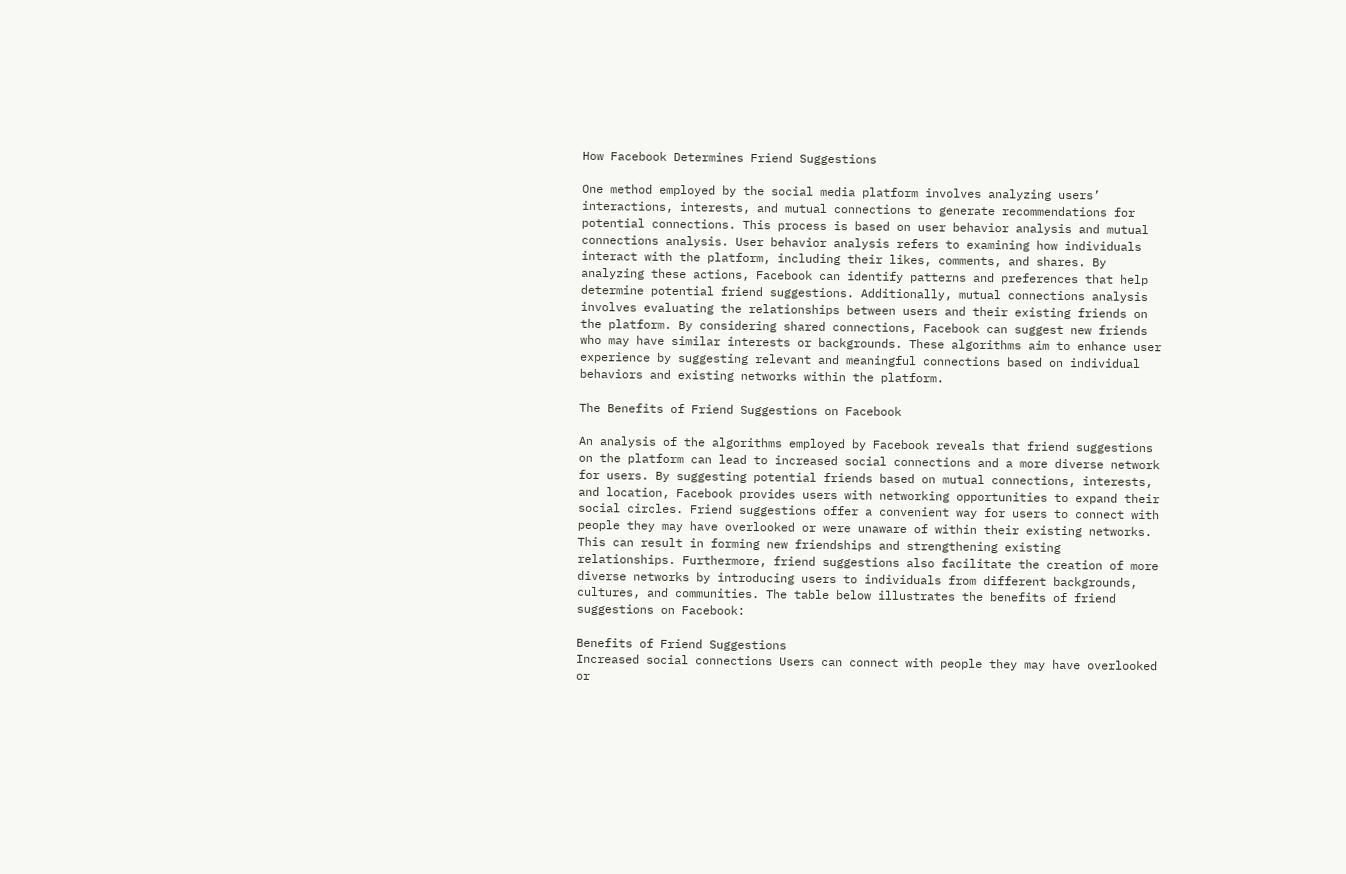How Facebook Determines Friend Suggestions

One method employed by the social media platform involves analyzing users’ interactions, interests, and mutual connections to generate recommendations for potential connections. This process is based on user behavior analysis and mutual connections analysis. User behavior analysis refers to examining how individuals interact with the platform, including their likes, comments, and shares. By analyzing these actions, Facebook can identify patterns and preferences that help determine potential friend suggestions. Additionally, mutual connections analysis involves evaluating the relationships between users and their existing friends on the platform. By considering shared connections, Facebook can suggest new friends who may have similar interests or backgrounds. These algorithms aim to enhance user experience by suggesting relevant and meaningful connections based on individual behaviors and existing networks within the platform.

The Benefits of Friend Suggestions on Facebook

An analysis of the algorithms employed by Facebook reveals that friend suggestions on the platform can lead to increased social connections and a more diverse network for users. By suggesting potential friends based on mutual connections, interests, and location, Facebook provides users with networking opportunities to expand their social circles. Friend suggestions offer a convenient way for users to connect with people they may have overlooked or were unaware of within their existing networks. This can result in forming new friendships and strengthening existing relationships. Furthermore, friend suggestions also facilitate the creation of more diverse networks by introducing users to individuals from different backgrounds, cultures, and communities. The table below illustrates the benefits of friend suggestions on Facebook:

Benefits of Friend Suggestions
Increased social connections Users can connect with people they may have overlooked or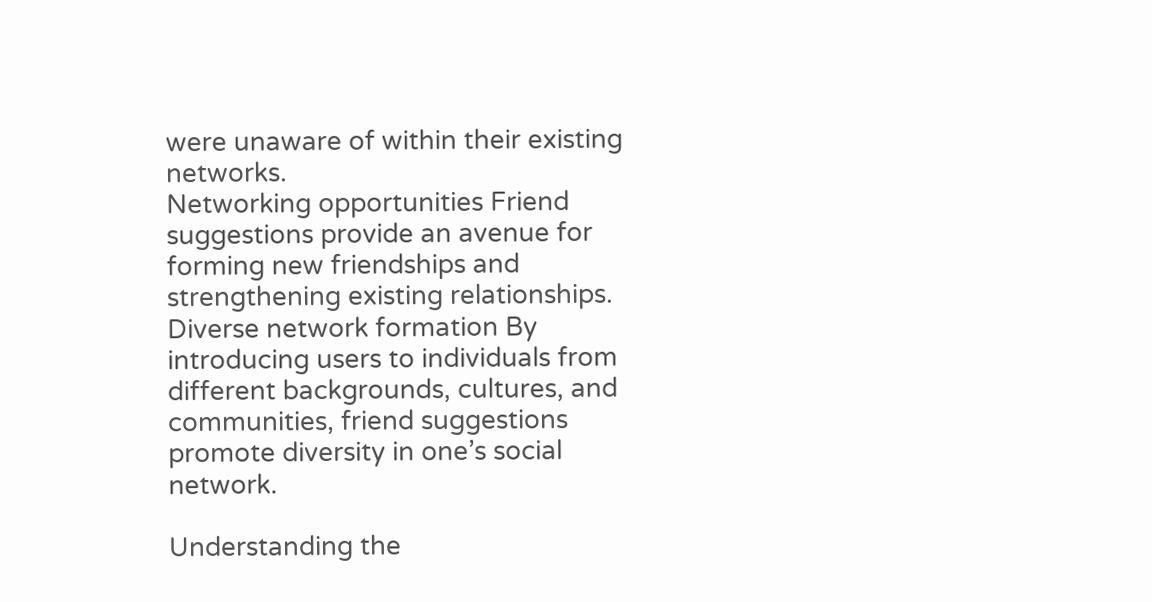were unaware of within their existing networks.
Networking opportunities Friend suggestions provide an avenue for forming new friendships and strengthening existing relationships.
Diverse network formation By introducing users to individuals from different backgrounds, cultures, and communities, friend suggestions promote diversity in one’s social network.

Understanding the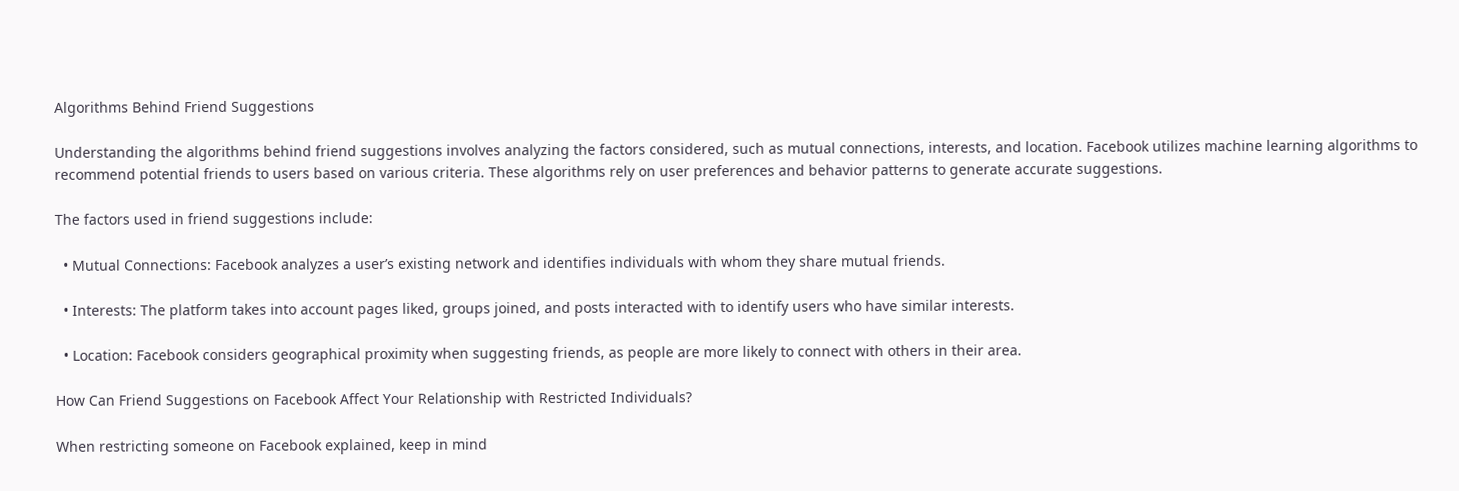Algorithms Behind Friend Suggestions

Understanding the algorithms behind friend suggestions involves analyzing the factors considered, such as mutual connections, interests, and location. Facebook utilizes machine learning algorithms to recommend potential friends to users based on various criteria. These algorithms rely on user preferences and behavior patterns to generate accurate suggestions.

The factors used in friend suggestions include:

  • Mutual Connections: Facebook analyzes a user’s existing network and identifies individuals with whom they share mutual friends.

  • Interests: The platform takes into account pages liked, groups joined, and posts interacted with to identify users who have similar interests.

  • Location: Facebook considers geographical proximity when suggesting friends, as people are more likely to connect with others in their area.

How Can Friend Suggestions on Facebook Affect Your Relationship with Restricted Individuals?

When restricting someone on Facebook explained, keep in mind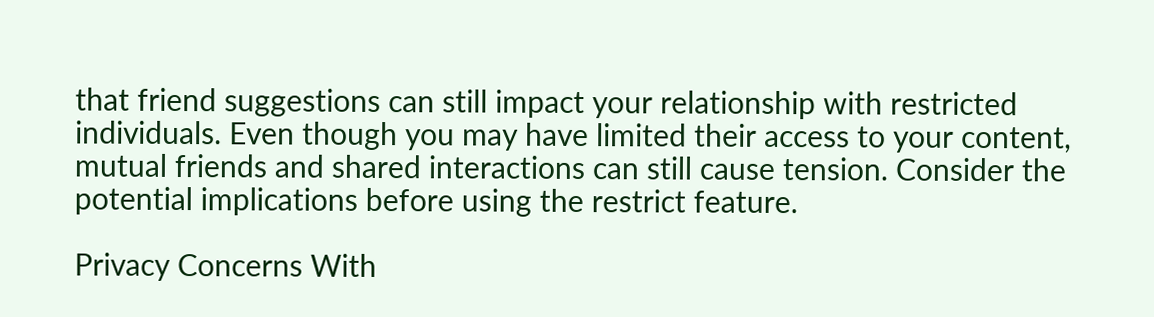that friend suggestions can still impact your relationship with restricted individuals. Even though you may have limited their access to your content, mutual friends and shared interactions can still cause tension. Consider the potential implications before using the restrict feature.

Privacy Concerns With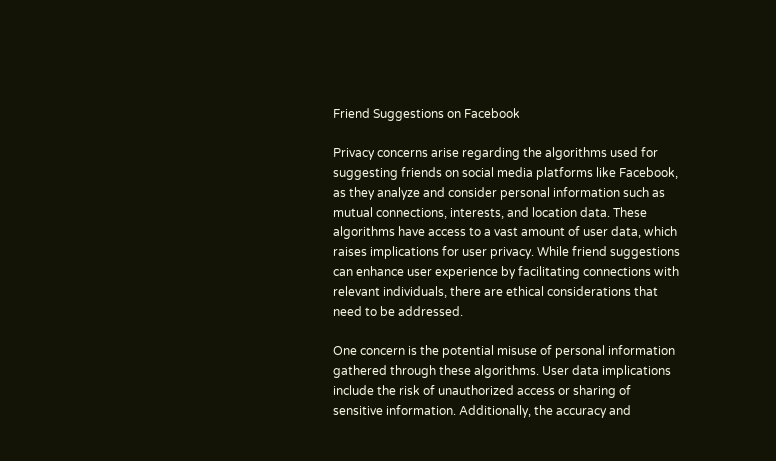Friend Suggestions on Facebook

Privacy concerns arise regarding the algorithms used for suggesting friends on social media platforms like Facebook, as they analyze and consider personal information such as mutual connections, interests, and location data. These algorithms have access to a vast amount of user data, which raises implications for user privacy. While friend suggestions can enhance user experience by facilitating connections with relevant individuals, there are ethical considerations that need to be addressed.

One concern is the potential misuse of personal information gathered through these algorithms. User data implications include the risk of unauthorized access or sharing of sensitive information. Additionally, the accuracy and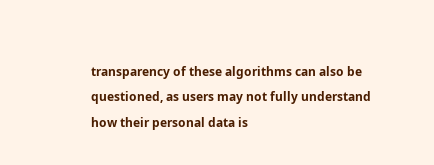transparency of these algorithms can also be questioned, as users may not fully understand how their personal data is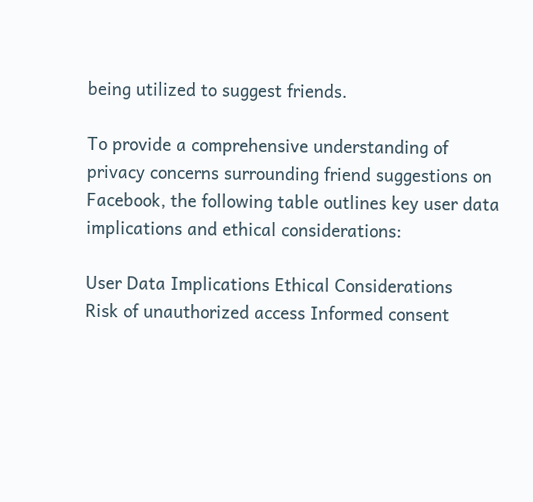being utilized to suggest friends.

To provide a comprehensive understanding of privacy concerns surrounding friend suggestions on Facebook, the following table outlines key user data implications and ethical considerations:

User Data Implications Ethical Considerations
Risk of unauthorized access Informed consent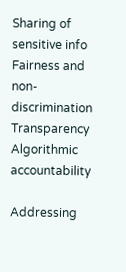Sharing of sensitive info Fairness and non-discrimination
Transparency Algorithmic accountability

Addressing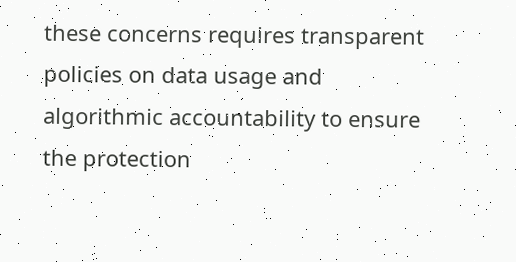these concerns requires transparent policies on data usage and algorithmic accountability to ensure the protection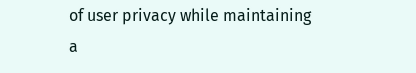of user privacy while maintaining a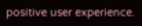positive user experience.